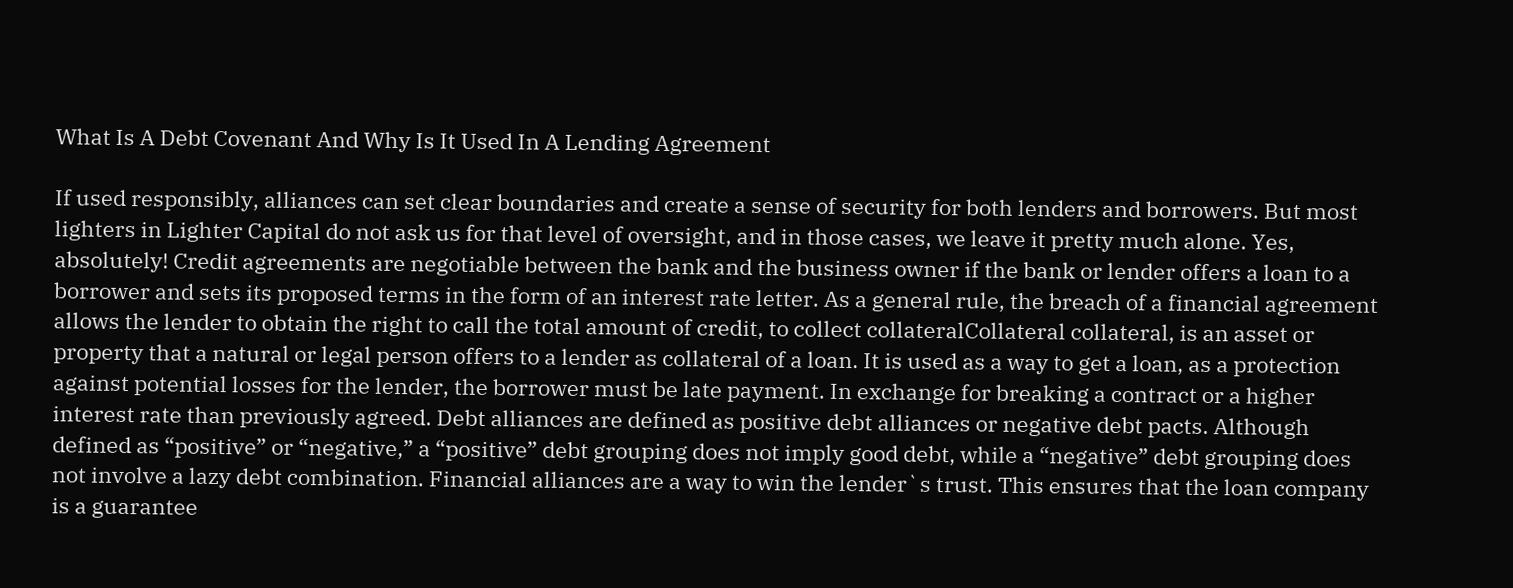What Is A Debt Covenant And Why Is It Used In A Lending Agreement

If used responsibly, alliances can set clear boundaries and create a sense of security for both lenders and borrowers. But most lighters in Lighter Capital do not ask us for that level of oversight, and in those cases, we leave it pretty much alone. Yes, absolutely! Credit agreements are negotiable between the bank and the business owner if the bank or lender offers a loan to a borrower and sets its proposed terms in the form of an interest rate letter. As a general rule, the breach of a financial agreement allows the lender to obtain the right to call the total amount of credit, to collect collateralCollateral collateral, is an asset or property that a natural or legal person offers to a lender as collateral of a loan. It is used as a way to get a loan, as a protection against potential losses for the lender, the borrower must be late payment. In exchange for breaking a contract or a higher interest rate than previously agreed. Debt alliances are defined as positive debt alliances or negative debt pacts. Although defined as “positive” or “negative,” a “positive” debt grouping does not imply good debt, while a “negative” debt grouping does not involve a lazy debt combination. Financial alliances are a way to win the lender`s trust. This ensures that the loan company is a guarantee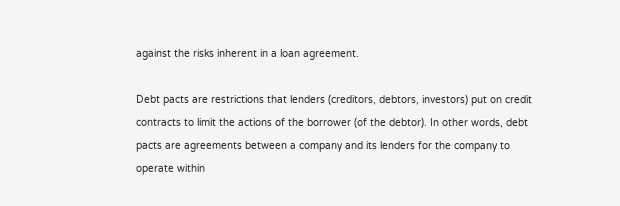against the risks inherent in a loan agreement.

Debt pacts are restrictions that lenders (creditors, debtors, investors) put on credit contracts to limit the actions of the borrower (of the debtor). In other words, debt pacts are agreements between a company and its lenders for the company to operate within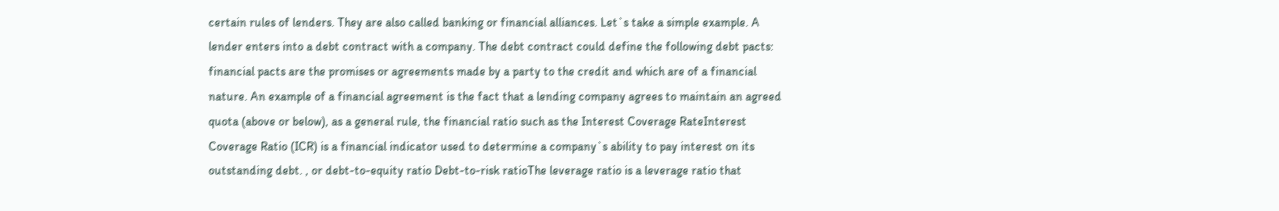certain rules of lenders. They are also called banking or financial alliances. Let`s take a simple example. A lender enters into a debt contract with a company. The debt contract could define the following debt pacts: financial pacts are the promises or agreements made by a party to the credit and which are of a financial nature. An example of a financial agreement is the fact that a lending company agrees to maintain an agreed quota (above or below), as a general rule, the financial ratio such as the Interest Coverage RateInterest Coverage Ratio (ICR) is a financial indicator used to determine a company`s ability to pay interest on its outstanding debt. , or debt-to-equity ratio Debt-to-risk ratioThe leverage ratio is a leverage ratio that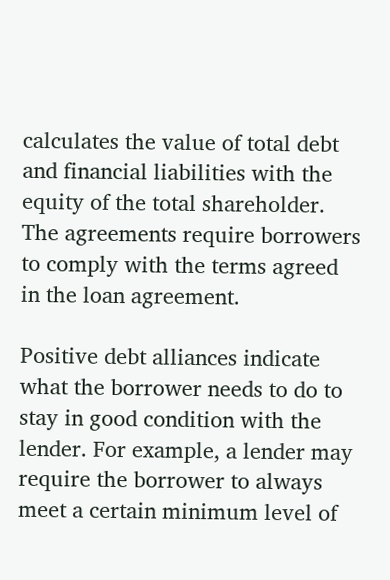calculates the value of total debt and financial liabilities with the equity of the total shareholder. The agreements require borrowers to comply with the terms agreed in the loan agreement.

Positive debt alliances indicate what the borrower needs to do to stay in good condition with the lender. For example, a lender may require the borrower to always meet a certain minimum level of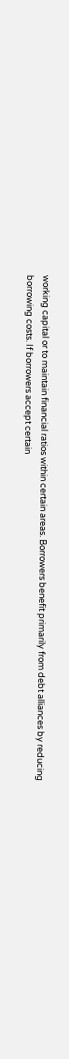working capital or to maintain financial ratios within certain areas. Borrowers benefit primarily from debt alliances by reducing borrowing costs. If borrowers accept certain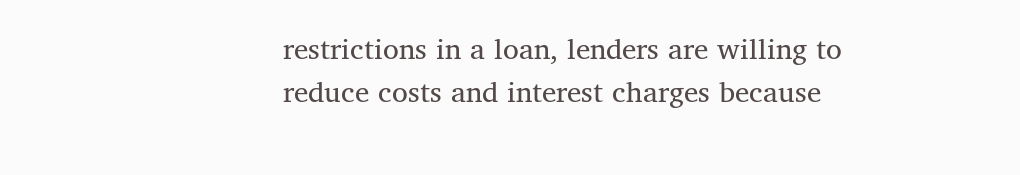restrictions in a loan, lenders are willing to reduce costs and interest charges because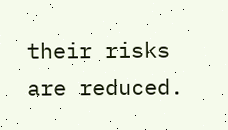their risks are reduced.